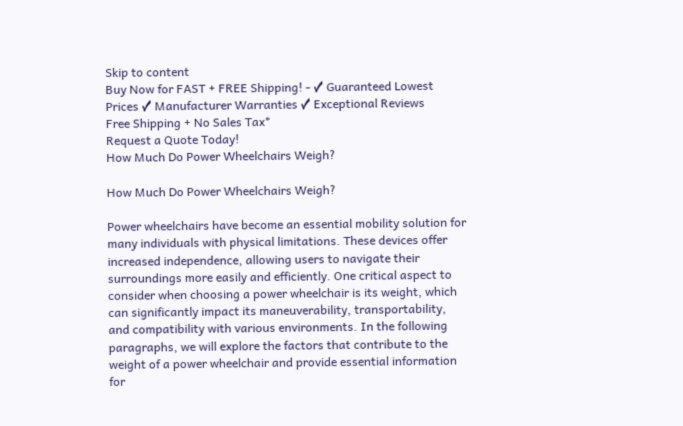Skip to content
Buy Now for FAST + FREE Shipping! - ✓ Guaranteed Lowest Prices ✓ Manufacturer Warranties ✓ Exceptional Reviews
Free Shipping + No Sales Tax*
Request a Quote Today!
How Much Do Power Wheelchairs Weigh?

How Much Do Power Wheelchairs Weigh?

Power wheelchairs have become an essential mobility solution for many individuals with physical limitations. These devices offer increased independence, allowing users to navigate their surroundings more easily and efficiently. One critical aspect to consider when choosing a power wheelchair is its weight, which can significantly impact its maneuverability, transportability, and compatibility with various environments. In the following paragraphs, we will explore the factors that contribute to the weight of a power wheelchair and provide essential information for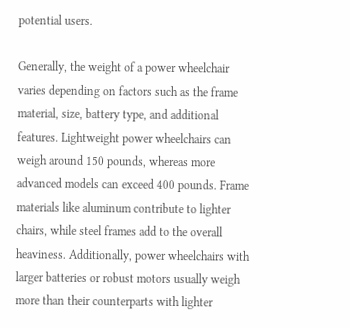potential users.

Generally, the weight of a power wheelchair varies depending on factors such as the frame material, size, battery type, and additional features. Lightweight power wheelchairs can weigh around 150 pounds, whereas more advanced models can exceed 400 pounds. Frame materials like aluminum contribute to lighter chairs, while steel frames add to the overall heaviness. Additionally, power wheelchairs with larger batteries or robust motors usually weigh more than their counterparts with lighter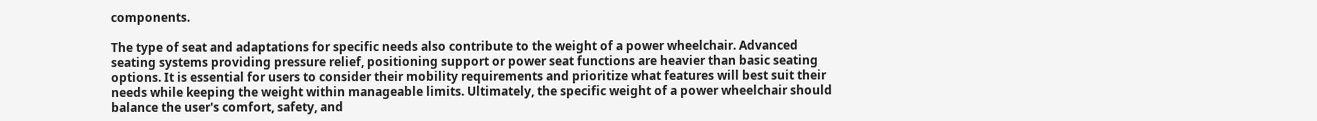components.

The type of seat and adaptations for specific needs also contribute to the weight of a power wheelchair. Advanced seating systems providing pressure relief, positioning support or power seat functions are heavier than basic seating options. It is essential for users to consider their mobility requirements and prioritize what features will best suit their needs while keeping the weight within manageable limits. Ultimately, the specific weight of a power wheelchair should balance the user's comfort, safety, and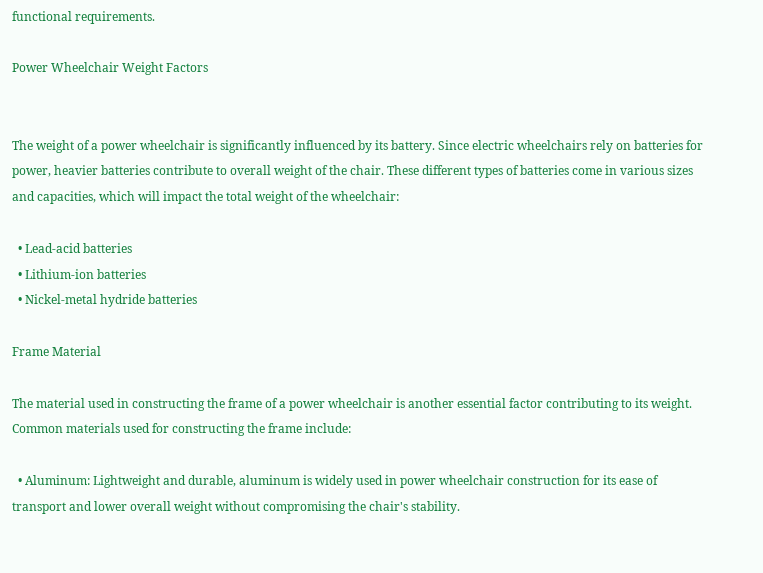functional requirements.

Power Wheelchair Weight Factors


The weight of a power wheelchair is significantly influenced by its battery. Since electric wheelchairs rely on batteries for power, heavier batteries contribute to overall weight of the chair. These different types of batteries come in various sizes and capacities, which will impact the total weight of the wheelchair:

  • Lead-acid batteries
  • Lithium-ion batteries
  • Nickel-metal hydride batteries

Frame Material

The material used in constructing the frame of a power wheelchair is another essential factor contributing to its weight. Common materials used for constructing the frame include:

  • Aluminum: Lightweight and durable, aluminum is widely used in power wheelchair construction for its ease of transport and lower overall weight without compromising the chair's stability.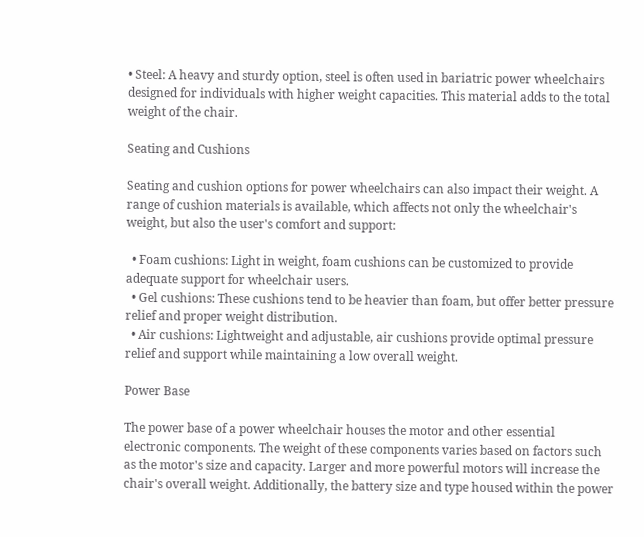• Steel: A heavy and sturdy option, steel is often used in bariatric power wheelchairs designed for individuals with higher weight capacities. This material adds to the total weight of the chair.

Seating and Cushions

Seating and cushion options for power wheelchairs can also impact their weight. A range of cushion materials is available, which affects not only the wheelchair's weight, but also the user's comfort and support:

  • Foam cushions: Light in weight, foam cushions can be customized to provide adequate support for wheelchair users.
  • Gel cushions: These cushions tend to be heavier than foam, but offer better pressure relief and proper weight distribution.
  • Air cushions: Lightweight and adjustable, air cushions provide optimal pressure relief and support while maintaining a low overall weight.

Power Base

The power base of a power wheelchair houses the motor and other essential electronic components. The weight of these components varies based on factors such as the motor's size and capacity. Larger and more powerful motors will increase the chair's overall weight. Additionally, the battery size and type housed within the power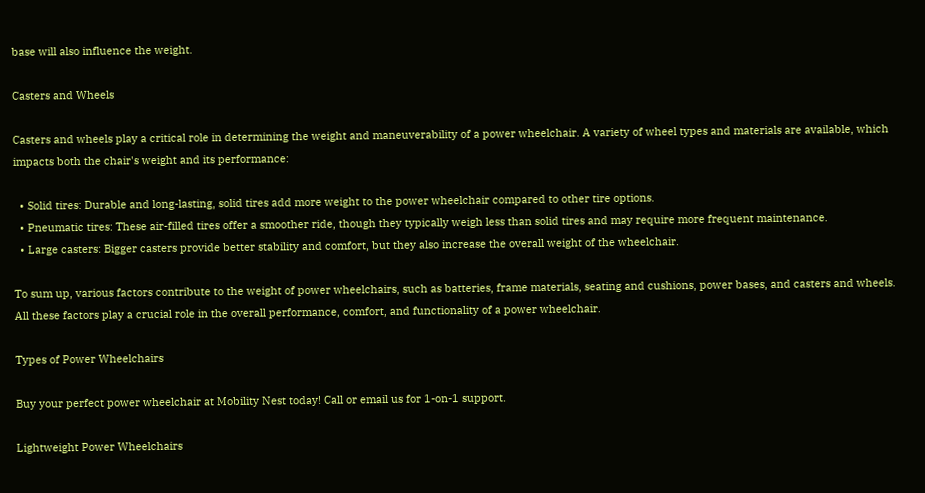base will also influence the weight.

Casters and Wheels

Casters and wheels play a critical role in determining the weight and maneuverability of a power wheelchair. A variety of wheel types and materials are available, which impacts both the chair's weight and its performance:

  • Solid tires: Durable and long-lasting, solid tires add more weight to the power wheelchair compared to other tire options.
  • Pneumatic tires: These air-filled tires offer a smoother ride, though they typically weigh less than solid tires and may require more frequent maintenance.
  • Large casters: Bigger casters provide better stability and comfort, but they also increase the overall weight of the wheelchair.

To sum up, various factors contribute to the weight of power wheelchairs, such as batteries, frame materials, seating and cushions, power bases, and casters and wheels. All these factors play a crucial role in the overall performance, comfort, and functionality of a power wheelchair.

Types of Power Wheelchairs

Buy your perfect power wheelchair at Mobility Nest today! Call or email us for 1-on-1 support.

Lightweight Power Wheelchairs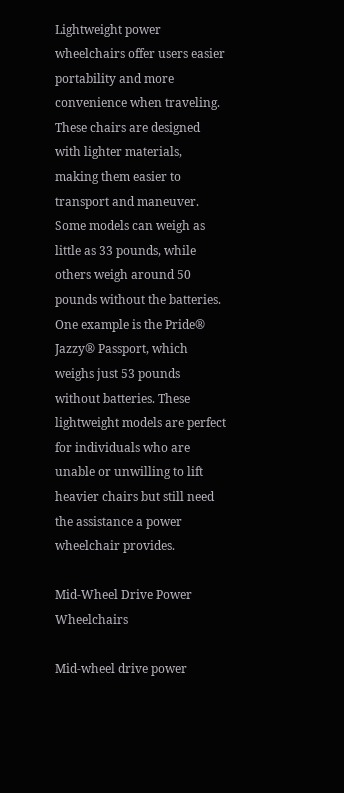Lightweight power wheelchairs offer users easier portability and more convenience when traveling. These chairs are designed with lighter materials, making them easier to transport and maneuver. Some models can weigh as little as 33 pounds, while others weigh around 50 pounds without the batteries. One example is the Pride® Jazzy® Passport, which weighs just 53 pounds without batteries. These lightweight models are perfect for individuals who are unable or unwilling to lift heavier chairs but still need the assistance a power wheelchair provides.

Mid-Wheel Drive Power Wheelchairs

Mid-wheel drive power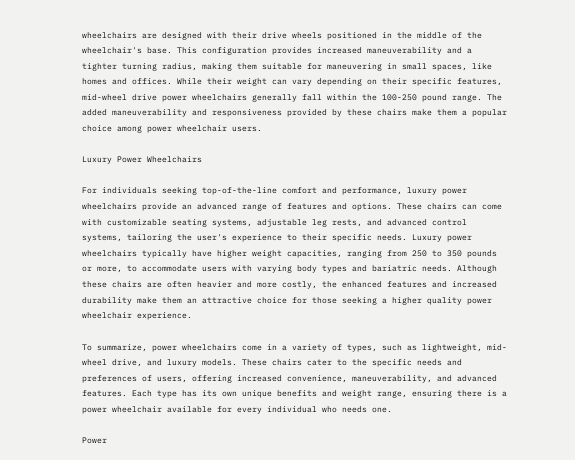wheelchairs are designed with their drive wheels positioned in the middle of the wheelchair's base. This configuration provides increased maneuverability and a tighter turning radius, making them suitable for maneuvering in small spaces, like homes and offices. While their weight can vary depending on their specific features, mid-wheel drive power wheelchairs generally fall within the 100-250 pound range. The added maneuverability and responsiveness provided by these chairs make them a popular choice among power wheelchair users.

Luxury Power Wheelchairs

For individuals seeking top-of-the-line comfort and performance, luxury power wheelchairs provide an advanced range of features and options. These chairs can come with customizable seating systems, adjustable leg rests, and advanced control systems, tailoring the user's experience to their specific needs. Luxury power wheelchairs typically have higher weight capacities, ranging from 250 to 350 pounds or more, to accommodate users with varying body types and bariatric needs. Although these chairs are often heavier and more costly, the enhanced features and increased durability make them an attractive choice for those seeking a higher quality power wheelchair experience.

To summarize, power wheelchairs come in a variety of types, such as lightweight, mid-wheel drive, and luxury models. These chairs cater to the specific needs and preferences of users, offering increased convenience, maneuverability, and advanced features. Each type has its own unique benefits and weight range, ensuring there is a power wheelchair available for every individual who needs one.

Power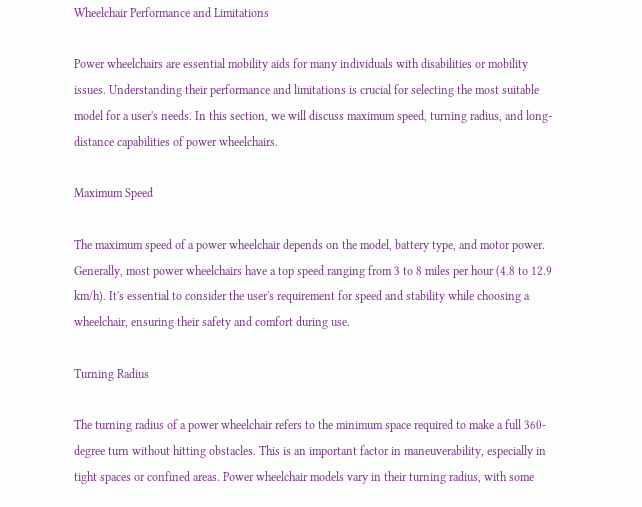Wheelchair Performance and Limitations

Power wheelchairs are essential mobility aids for many individuals with disabilities or mobility issues. Understanding their performance and limitations is crucial for selecting the most suitable model for a user's needs. In this section, we will discuss maximum speed, turning radius, and long-distance capabilities of power wheelchairs.

Maximum Speed

The maximum speed of a power wheelchair depends on the model, battery type, and motor power. Generally, most power wheelchairs have a top speed ranging from 3 to 8 miles per hour (4.8 to 12.9 km/h). It's essential to consider the user's requirement for speed and stability while choosing a wheelchair, ensuring their safety and comfort during use.

Turning Radius

The turning radius of a power wheelchair refers to the minimum space required to make a full 360-degree turn without hitting obstacles. This is an important factor in maneuverability, especially in tight spaces or confined areas. Power wheelchair models vary in their turning radius, with some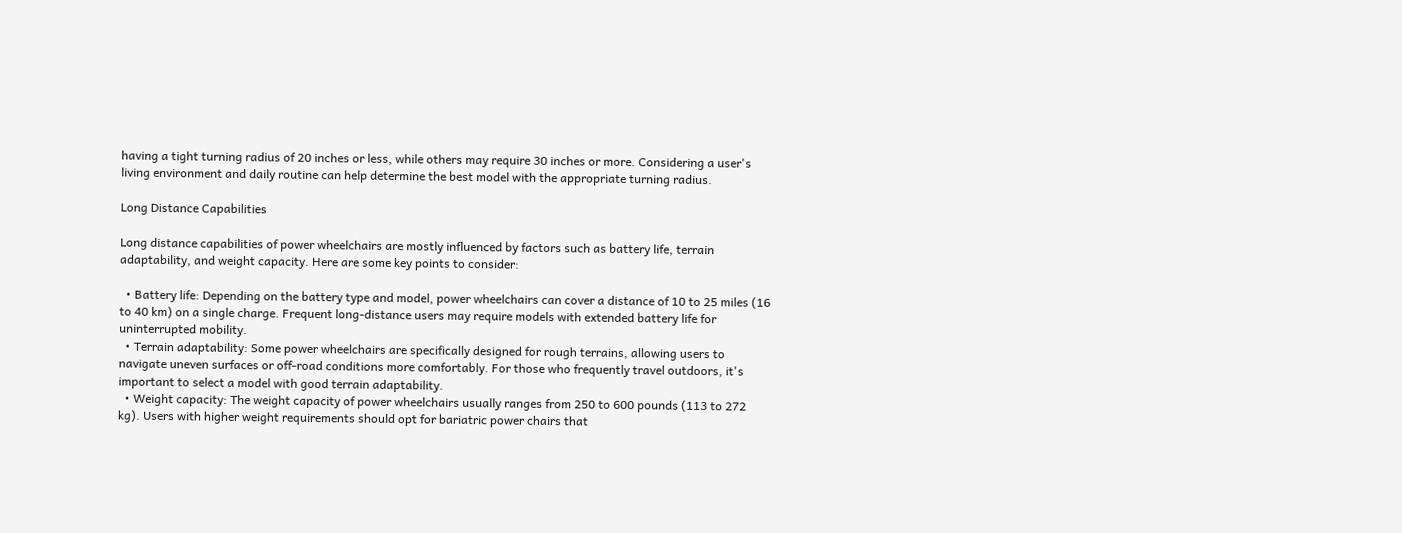having a tight turning radius of 20 inches or less, while others may require 30 inches or more. Considering a user's living environment and daily routine can help determine the best model with the appropriate turning radius.

Long Distance Capabilities

Long distance capabilities of power wheelchairs are mostly influenced by factors such as battery life, terrain adaptability, and weight capacity. Here are some key points to consider:

  • Battery life: Depending on the battery type and model, power wheelchairs can cover a distance of 10 to 25 miles (16 to 40 km) on a single charge. Frequent long-distance users may require models with extended battery life for uninterrupted mobility.
  • Terrain adaptability: Some power wheelchairs are specifically designed for rough terrains, allowing users to navigate uneven surfaces or off-road conditions more comfortably. For those who frequently travel outdoors, it's important to select a model with good terrain adaptability.
  • Weight capacity: The weight capacity of power wheelchairs usually ranges from 250 to 600 pounds (113 to 272 kg). Users with higher weight requirements should opt for bariatric power chairs that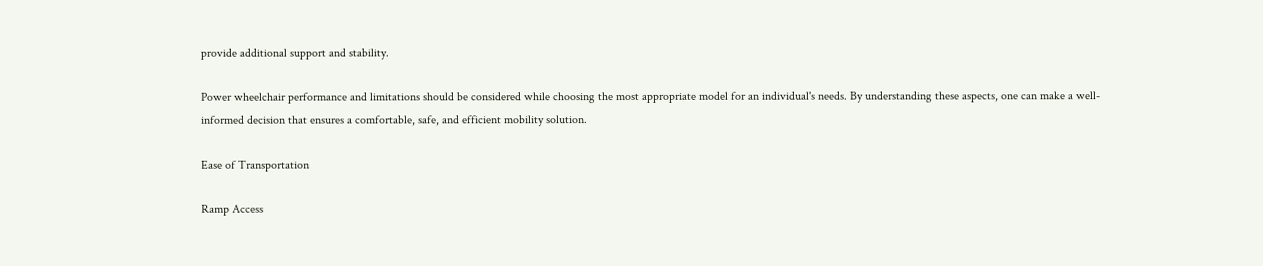provide additional support and stability.

Power wheelchair performance and limitations should be considered while choosing the most appropriate model for an individual's needs. By understanding these aspects, one can make a well-informed decision that ensures a comfortable, safe, and efficient mobility solution.

Ease of Transportation

Ramp Access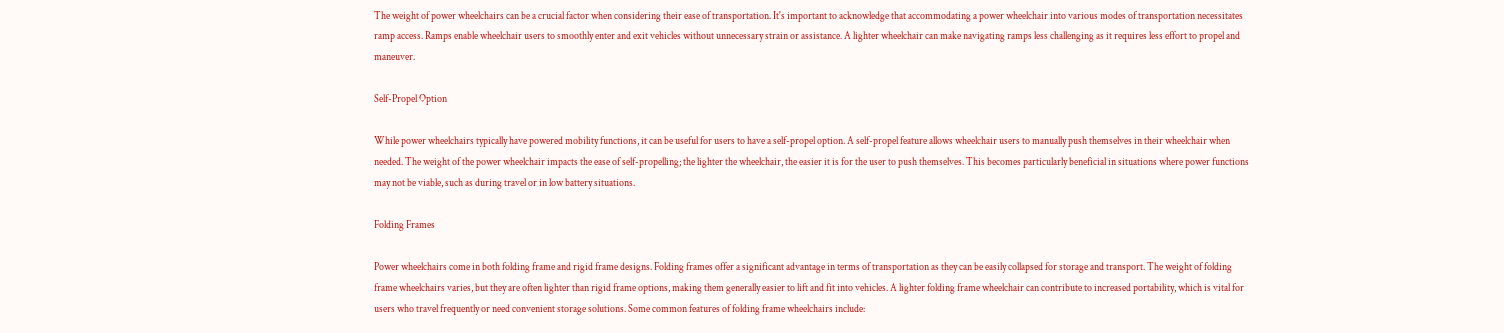The weight of power wheelchairs can be a crucial factor when considering their ease of transportation. It's important to acknowledge that accommodating a power wheelchair into various modes of transportation necessitates ramp access. Ramps enable wheelchair users to smoothly enter and exit vehicles without unnecessary strain or assistance. A lighter wheelchair can make navigating ramps less challenging as it requires less effort to propel and maneuver.

Self-Propel Option

While power wheelchairs typically have powered mobility functions, it can be useful for users to have a self-propel option. A self-propel feature allows wheelchair users to manually push themselves in their wheelchair when needed. The weight of the power wheelchair impacts the ease of self-propelling; the lighter the wheelchair, the easier it is for the user to push themselves. This becomes particularly beneficial in situations where power functions may not be viable, such as during travel or in low battery situations.

Folding Frames

Power wheelchairs come in both folding frame and rigid frame designs. Folding frames offer a significant advantage in terms of transportation as they can be easily collapsed for storage and transport. The weight of folding frame wheelchairs varies, but they are often lighter than rigid frame options, making them generally easier to lift and fit into vehicles. A lighter folding frame wheelchair can contribute to increased portability, which is vital for users who travel frequently or need convenient storage solutions. Some common features of folding frame wheelchairs include: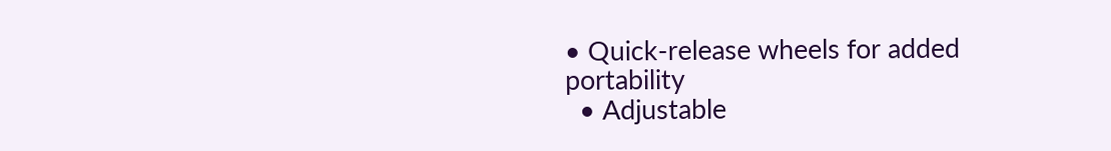• Quick-release wheels for added portability
  • Adjustable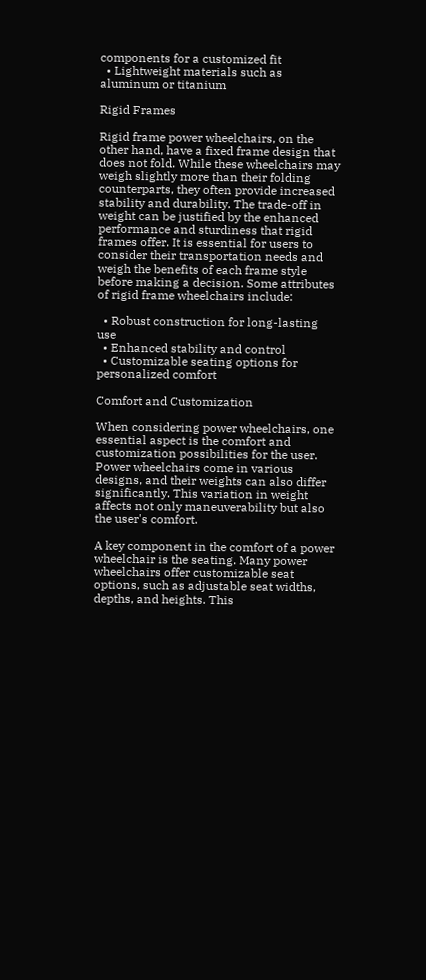components for a customized fit
  • Lightweight materials such as aluminum or titanium

Rigid Frames

Rigid frame power wheelchairs, on the other hand, have a fixed frame design that does not fold. While these wheelchairs may weigh slightly more than their folding counterparts, they often provide increased stability and durability. The trade-off in weight can be justified by the enhanced performance and sturdiness that rigid frames offer. It is essential for users to consider their transportation needs and weigh the benefits of each frame style before making a decision. Some attributes of rigid frame wheelchairs include:

  • Robust construction for long-lasting use
  • Enhanced stability and control
  • Customizable seating options for personalized comfort

Comfort and Customization

When considering power wheelchairs, one essential aspect is the comfort and customization possibilities for the user. Power wheelchairs come in various designs, and their weights can also differ significantly. This variation in weight affects not only maneuverability but also the user's comfort.

A key component in the comfort of a power wheelchair is the seating. Many power wheelchairs offer customizable seat options, such as adjustable seat widths, depths, and heights. This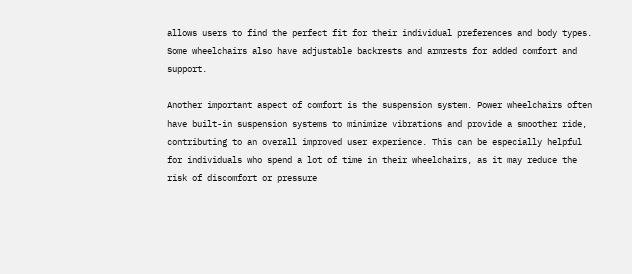allows users to find the perfect fit for their individual preferences and body types. Some wheelchairs also have adjustable backrests and armrests for added comfort and support.

Another important aspect of comfort is the suspension system. Power wheelchairs often have built-in suspension systems to minimize vibrations and provide a smoother ride, contributing to an overall improved user experience. This can be especially helpful for individuals who spend a lot of time in their wheelchairs, as it may reduce the risk of discomfort or pressure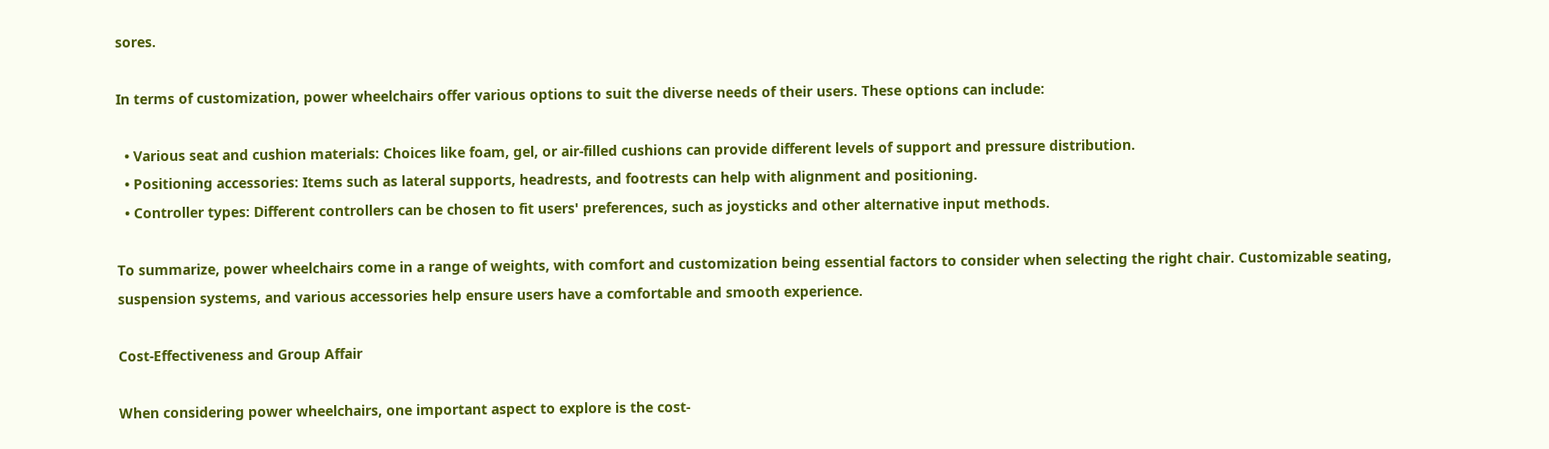sores.

In terms of customization, power wheelchairs offer various options to suit the diverse needs of their users. These options can include:

  • Various seat and cushion materials: Choices like foam, gel, or air-filled cushions can provide different levels of support and pressure distribution.
  • Positioning accessories: Items such as lateral supports, headrests, and footrests can help with alignment and positioning.
  • Controller types: Different controllers can be chosen to fit users' preferences, such as joysticks and other alternative input methods.

To summarize, power wheelchairs come in a range of weights, with comfort and customization being essential factors to consider when selecting the right chair. Customizable seating, suspension systems, and various accessories help ensure users have a comfortable and smooth experience.

Cost-Effectiveness and Group Affair

When considering power wheelchairs, one important aspect to explore is the cost-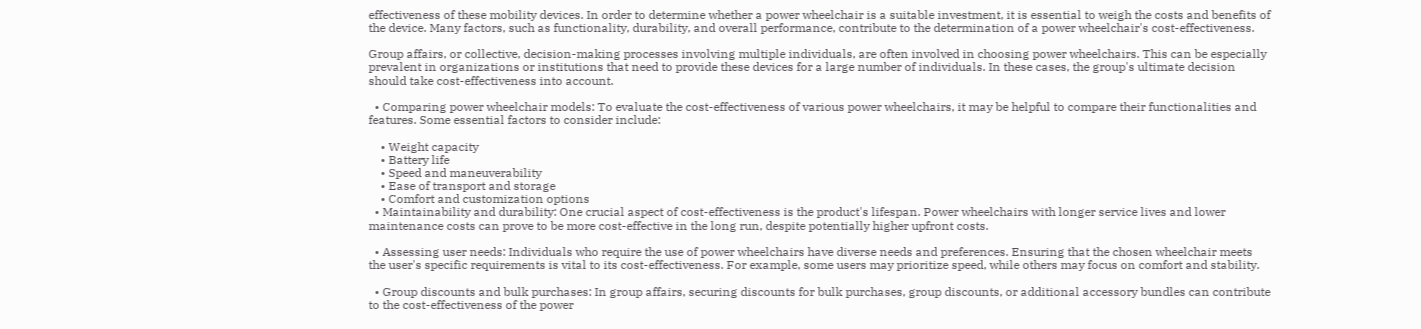effectiveness of these mobility devices. In order to determine whether a power wheelchair is a suitable investment, it is essential to weigh the costs and benefits of the device. Many factors, such as functionality, durability, and overall performance, contribute to the determination of a power wheelchair's cost-effectiveness.

Group affairs, or collective, decision-making processes involving multiple individuals, are often involved in choosing power wheelchairs. This can be especially prevalent in organizations or institutions that need to provide these devices for a large number of individuals. In these cases, the group's ultimate decision should take cost-effectiveness into account.

  • Comparing power wheelchair models: To evaluate the cost-effectiveness of various power wheelchairs, it may be helpful to compare their functionalities and features. Some essential factors to consider include:

    • Weight capacity
    • Battery life
    • Speed and maneuverability
    • Ease of transport and storage
    • Comfort and customization options
  • Maintainability and durability: One crucial aspect of cost-effectiveness is the product's lifespan. Power wheelchairs with longer service lives and lower maintenance costs can prove to be more cost-effective in the long run, despite potentially higher upfront costs.

  • Assessing user needs: Individuals who require the use of power wheelchairs have diverse needs and preferences. Ensuring that the chosen wheelchair meets the user's specific requirements is vital to its cost-effectiveness. For example, some users may prioritize speed, while others may focus on comfort and stability.

  • Group discounts and bulk purchases: In group affairs, securing discounts for bulk purchases, group discounts, or additional accessory bundles can contribute to the cost-effectiveness of the power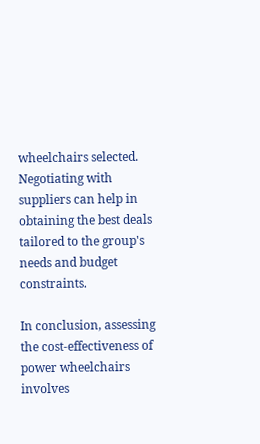wheelchairs selected. Negotiating with suppliers can help in obtaining the best deals tailored to the group's needs and budget constraints.

In conclusion, assessing the cost-effectiveness of power wheelchairs involves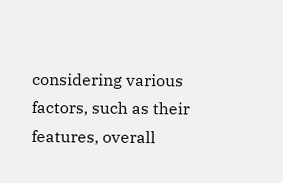considering various factors, such as their features, overall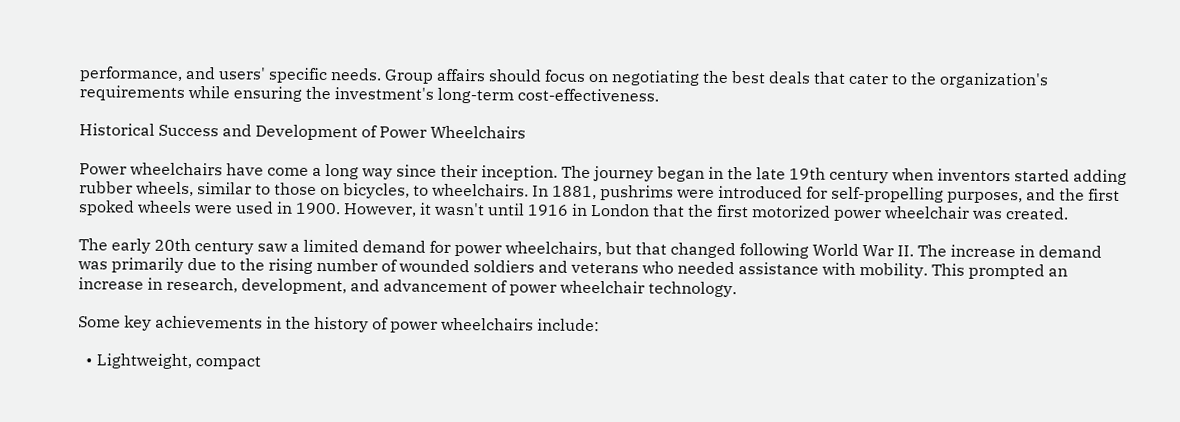performance, and users' specific needs. Group affairs should focus on negotiating the best deals that cater to the organization's requirements while ensuring the investment's long-term cost-effectiveness.

Historical Success and Development of Power Wheelchairs

Power wheelchairs have come a long way since their inception. The journey began in the late 19th century when inventors started adding rubber wheels, similar to those on bicycles, to wheelchairs. In 1881, pushrims were introduced for self-propelling purposes, and the first spoked wheels were used in 1900. However, it wasn't until 1916 in London that the first motorized power wheelchair was created.

The early 20th century saw a limited demand for power wheelchairs, but that changed following World War II. The increase in demand was primarily due to the rising number of wounded soldiers and veterans who needed assistance with mobility. This prompted an increase in research, development, and advancement of power wheelchair technology.

Some key achievements in the history of power wheelchairs include:

  • Lightweight, compact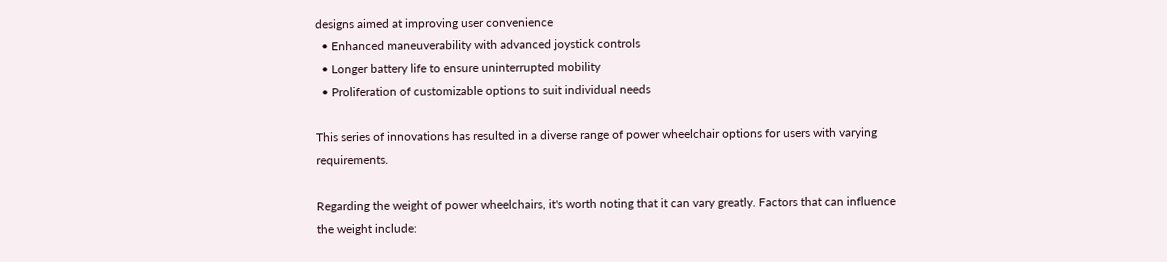designs aimed at improving user convenience
  • Enhanced maneuverability with advanced joystick controls
  • Longer battery life to ensure uninterrupted mobility
  • Proliferation of customizable options to suit individual needs

This series of innovations has resulted in a diverse range of power wheelchair options for users with varying requirements.

Regarding the weight of power wheelchairs, it's worth noting that it can vary greatly. Factors that can influence the weight include: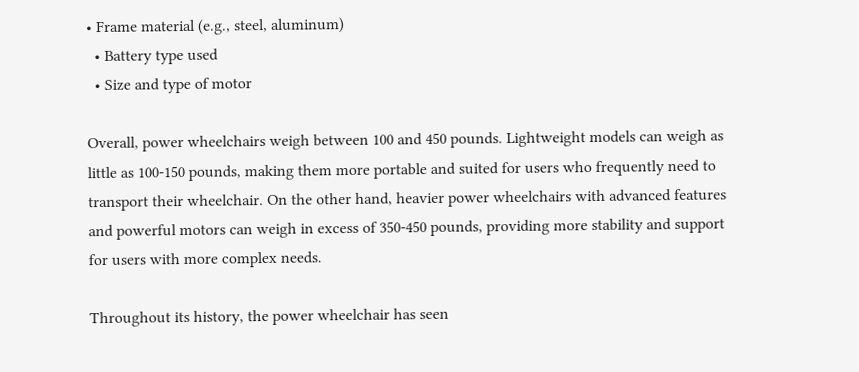• Frame material (e.g., steel, aluminum)
  • Battery type used
  • Size and type of motor

Overall, power wheelchairs weigh between 100 and 450 pounds. Lightweight models can weigh as little as 100-150 pounds, making them more portable and suited for users who frequently need to transport their wheelchair. On the other hand, heavier power wheelchairs with advanced features and powerful motors can weigh in excess of 350-450 pounds, providing more stability and support for users with more complex needs.

Throughout its history, the power wheelchair has seen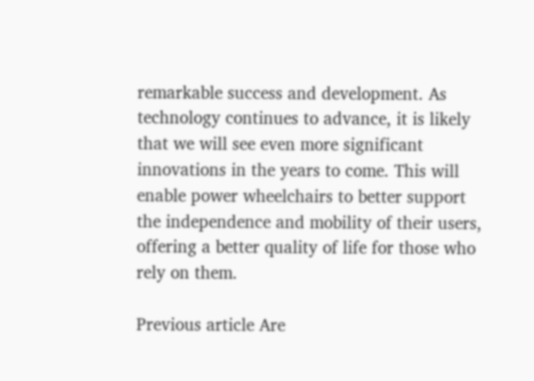remarkable success and development. As technology continues to advance, it is likely that we will see even more significant innovations in the years to come. This will enable power wheelchairs to better support the independence and mobility of their users, offering a better quality of life for those who rely on them.

Previous article Are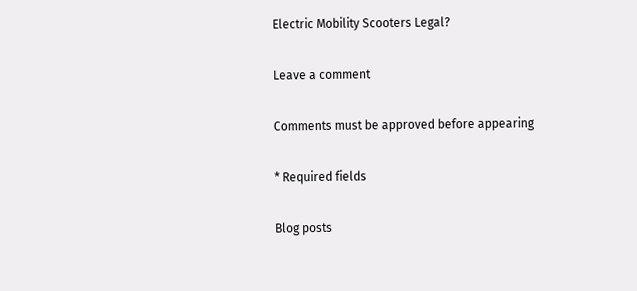Electric Mobility Scooters Legal?

Leave a comment

Comments must be approved before appearing

* Required fields

Blog posts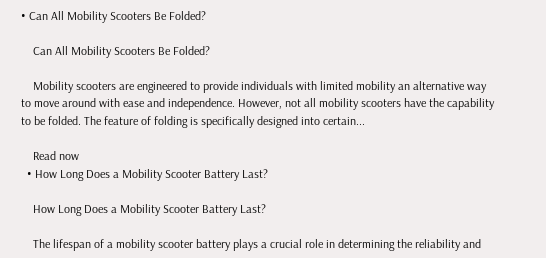• Can All Mobility Scooters Be Folded?

    Can All Mobility Scooters Be Folded?

    Mobility scooters are engineered to provide individuals with limited mobility an alternative way to move around with ease and independence. However, not all mobility scooters have the capability to be folded. The feature of folding is specifically designed into certain...

    Read now
  • How Long Does a Mobility Scooter Battery Last?

    How Long Does a Mobility Scooter Battery Last?

    The lifespan of a mobility scooter battery plays a crucial role in determining the reliability and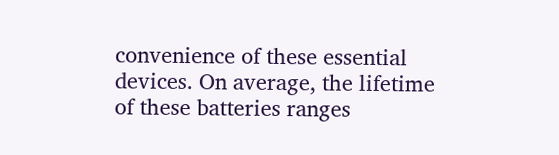convenience of these essential devices. On average, the lifetime of these batteries ranges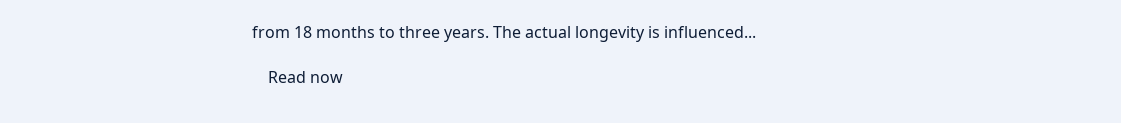from 18 months to three years. The actual longevity is influenced...

    Read now